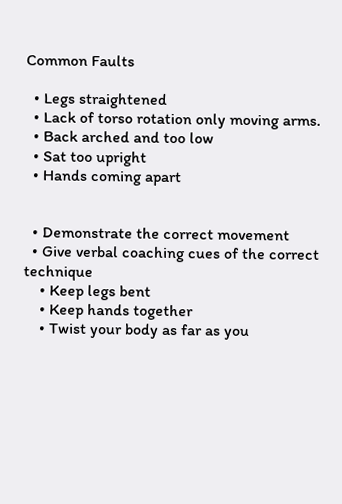Common Faults

  • Legs straightened
  • Lack of torso rotation only moving arms.
  • Back arched and too low
  • Sat too upright
  • Hands coming apart


  • Demonstrate the correct movement
  • Give verbal coaching cues of the correct technique
    • Keep legs bent
    • Keep hands together
    • Twist your body as far as you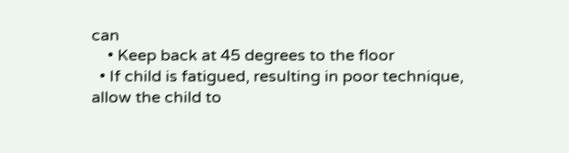can
    • Keep back at 45 degrees to the floor
  • If child is fatigued, resulting in poor technique, allow the child to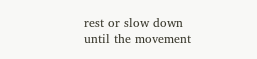rest or slow down until the movement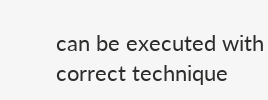can be executed with correct technique